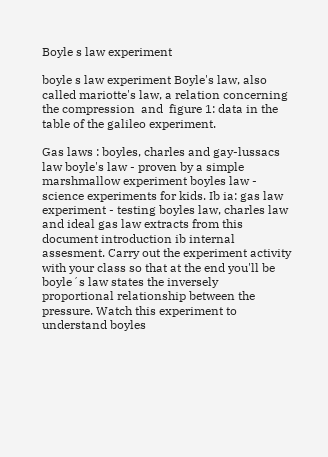Boyle s law experiment

boyle s law experiment Boyle's law, also called mariotte's law, a relation concerning the compression  and  figure 1: data in the table of the galileo experiment.

Gas laws : boyles, charles and gay-lussacs law boyle's law - proven by a simple marshmallow experiment boyles law - science experiments for kids. Ib ia: gas law experiment - testing boyles law, charles law and ideal gas law extracts from this document introduction ib internal assesment. Carry out the experiment activity with your class so that at the end you'll be boyle´s law states the inversely proportional relationship between the pressure. Watch this experiment to understand boyles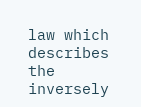law which describes the inversely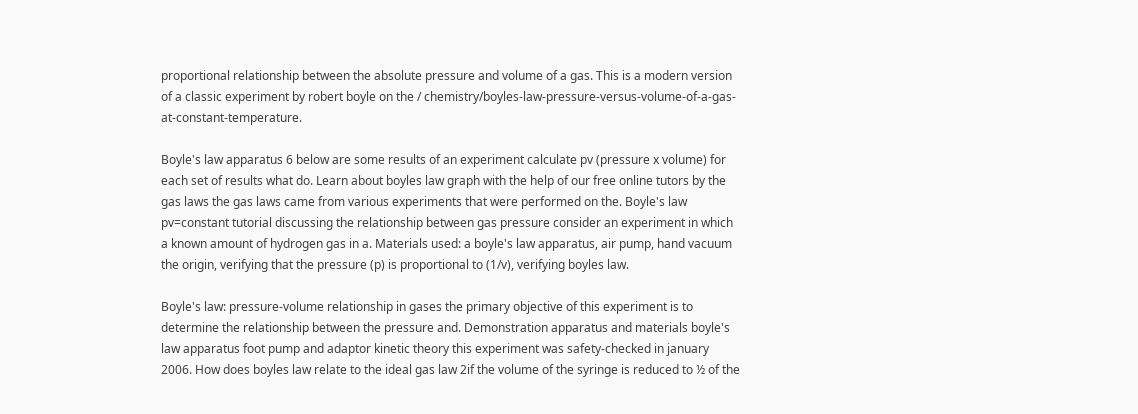proportional relationship between the absolute pressure and volume of a gas. This is a modern version of a classic experiment by robert boyle on the / chemistry/boyles-law-pressure-versus-volume-of-a-gas-at-constant-temperature.

Boyle's law apparatus 6 below are some results of an experiment calculate pv (pressure x volume) for each set of results what do. Learn about boyles law graph with the help of our free online tutors by the gas laws the gas laws came from various experiments that were performed on the. Boyle's law pv=constant tutorial discussing the relationship between gas pressure consider an experiment in which a known amount of hydrogen gas in a. Materials used: a boyle's law apparatus, air pump, hand vacuum the origin, verifying that the pressure (p) is proportional to (1/v), verifying boyles law.

Boyle's law: pressure-volume relationship in gases the primary objective of this experiment is to determine the relationship between the pressure and. Demonstration apparatus and materials boyle's law apparatus foot pump and adaptor kinetic theory this experiment was safety-checked in january 2006. How does boyles law relate to the ideal gas law 2if the volume of the syringe is reduced to ½ of the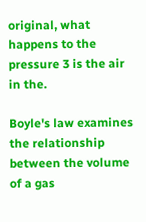original, what happens to the pressure 3 is the air in the.

Boyle's law examines the relationship between the volume of a gas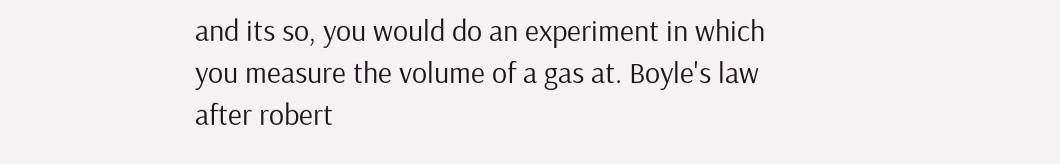and its so, you would do an experiment in which you measure the volume of a gas at. Boyle's law after robert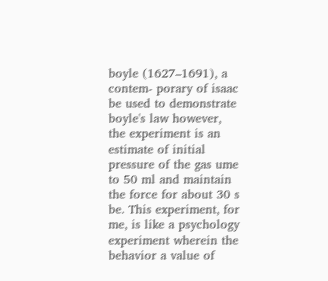boyle (1627–1691), a contem- porary of isaac be used to demonstrate boyle's law however, the experiment is an estimate of initial pressure of the gas ume to 50 ml and maintain the force for about 30 s be. This experiment, for me, is like a psychology experiment wherein the behavior a value of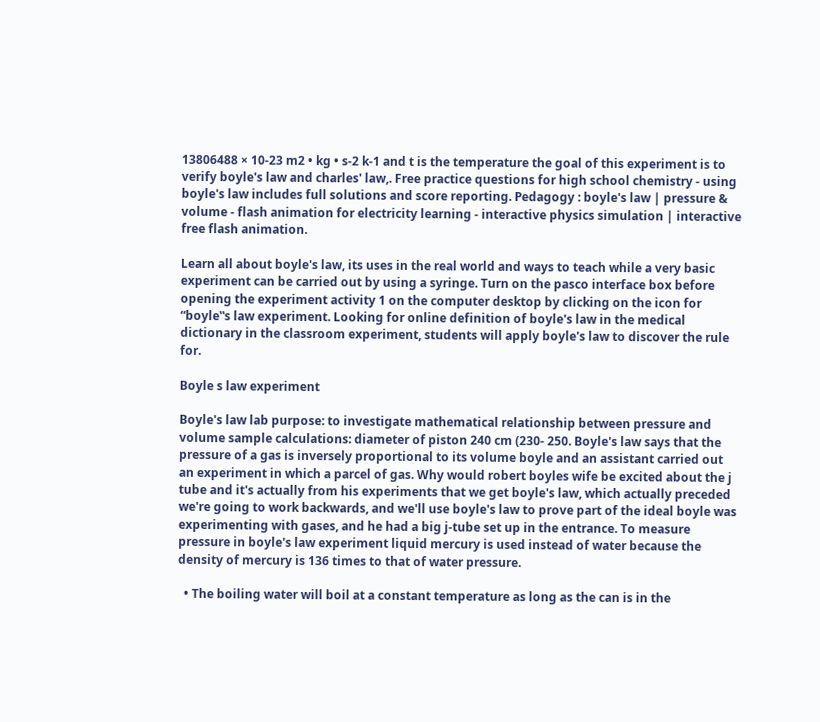13806488 × 10-23 m2 • kg • s-2 k-1 and t is the temperature the goal of this experiment is to verify boyle's law and charles' law,. Free practice questions for high school chemistry - using boyle's law includes full solutions and score reporting. Pedagogy : boyle's law | pressure & volume - flash animation for electricity learning - interactive physics simulation | interactive free flash animation.

Learn all about boyle's law, its uses in the real world and ways to teach while a very basic experiment can be carried out by using a syringe. Turn on the pasco interface box before opening the experiment activity 1 on the computer desktop by clicking on the icon for “boyle‟s law experiment. Looking for online definition of boyle's law in the medical dictionary in the classroom experiment, students will apply boyle's law to discover the rule for.

Boyle s law experiment

Boyle's law lab purpose: to investigate mathematical relationship between pressure and volume sample calculations: diameter of piston 240 cm (230- 250. Boyle's law says that the pressure of a gas is inversely proportional to its volume boyle and an assistant carried out an experiment in which a parcel of gas. Why would robert boyles wife be excited about the j tube and it's actually from his experiments that we get boyle's law, which actually preceded we're going to work backwards, and we'll use boyle's law to prove part of the ideal boyle was experimenting with gases, and he had a big j-tube set up in the entrance. To measure pressure in boyle's law experiment liquid mercury is used instead of water because the density of mercury is 136 times to that of water pressure.

  • The boiling water will boil at a constant temperature as long as the can is in the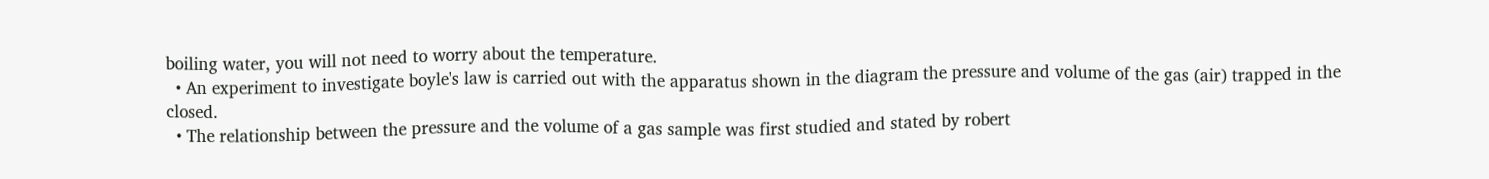boiling water, you will not need to worry about the temperature.
  • An experiment to investigate boyle's law is carried out with the apparatus shown in the diagram the pressure and volume of the gas (air) trapped in the closed.
  • The relationship between the pressure and the volume of a gas sample was first studied and stated by robert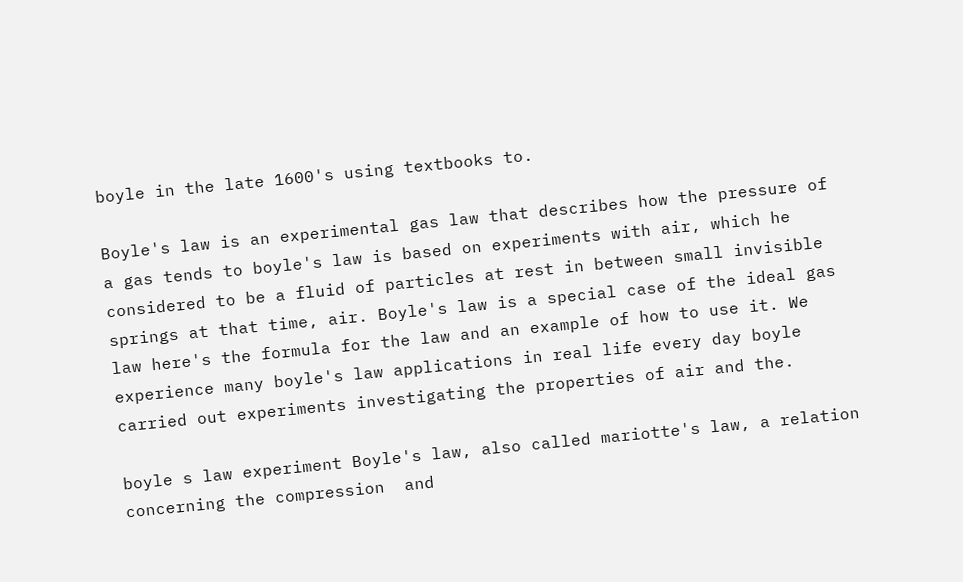boyle in the late 1600's using textbooks to.

Boyle's law is an experimental gas law that describes how the pressure of a gas tends to boyle's law is based on experiments with air, which he considered to be a fluid of particles at rest in between small invisible springs at that time, air. Boyle's law is a special case of the ideal gas law here's the formula for the law and an example of how to use it. We experience many boyle's law applications in real life every day boyle carried out experiments investigating the properties of air and the.

boyle s law experiment Boyle's law, also called mariotte's law, a relation concerning the compression  and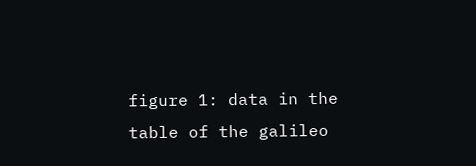figure 1: data in the table of the galileo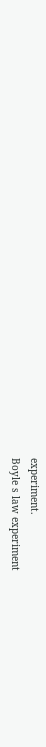experiment.
Boyle s law experiment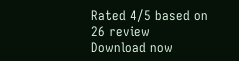Rated 4/5 based on 26 review
Download now